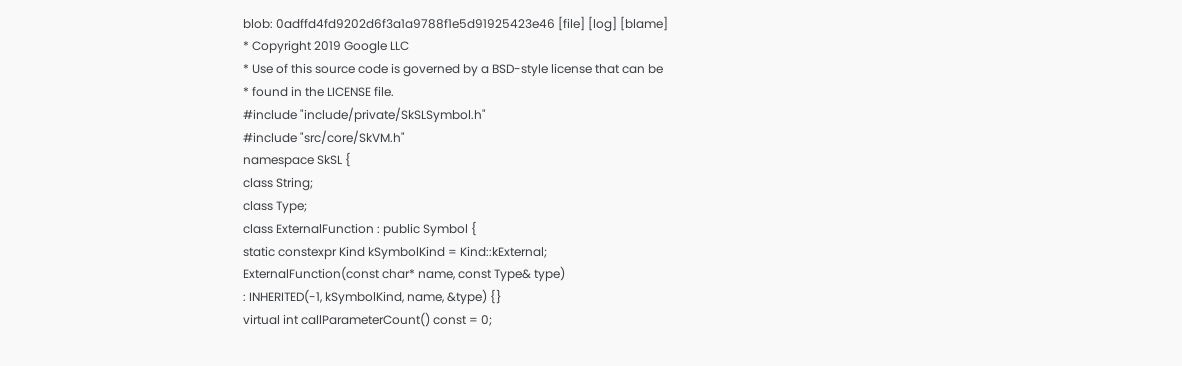blob: 0adffd4fd9202d6f3a1a9788f1e5d91925423e46 [file] [log] [blame]
* Copyright 2019 Google LLC
* Use of this source code is governed by a BSD-style license that can be
* found in the LICENSE file.
#include "include/private/SkSLSymbol.h"
#include "src/core/SkVM.h"
namespace SkSL {
class String;
class Type;
class ExternalFunction : public Symbol {
static constexpr Kind kSymbolKind = Kind::kExternal;
ExternalFunction(const char* name, const Type& type)
: INHERITED(-1, kSymbolKind, name, &type) {}
virtual int callParameterCount() const = 0;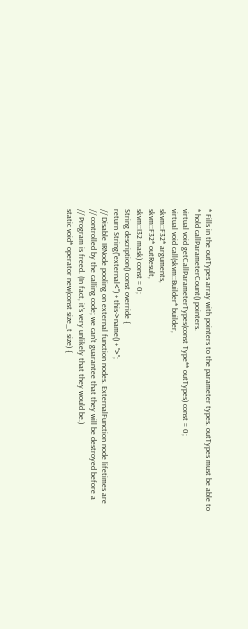* Fills in the outTypes array with pointers to the parameter types. outTypes must be able to
* hold callParameterCount() pointers.
virtual void getCallParameterTypes(const Type** outTypes) const = 0;
virtual void call(skvm::Builder* builder,
skvm::F32* arguments,
skvm::F32* outResult,
skvm::I32 mask) const = 0;
String description() const override {
return String("external<") + this->name() + ">";
// Disable IRNode pooling on external function nodes. ExternalFunction node lifetimes are
// controlled by the calling code; we can't guarantee that they will be destroyed before a
// Program is freed. (In fact, it's very unlikely that they would be.)
static void* operator new(const size_t size) {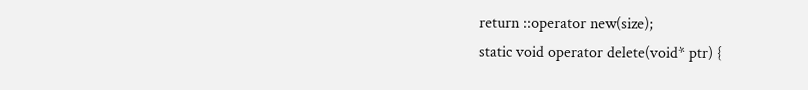return ::operator new(size);
static void operator delete(void* ptr) {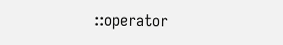::operator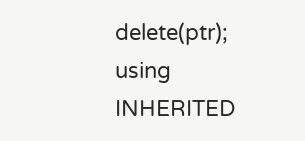delete(ptr);
using INHERITED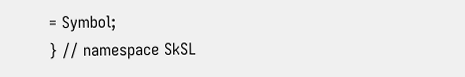= Symbol;
} // namespace SkSL